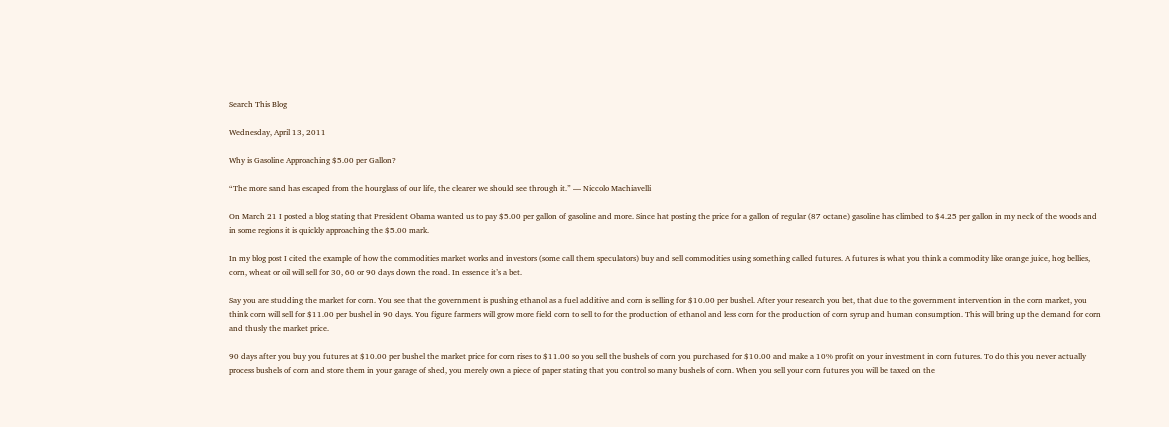Search This Blog

Wednesday, April 13, 2011

Why is Gasoline Approaching $5.00 per Gallon?

“The more sand has escaped from the hourglass of our life, the clearer we should see through it.” — Niccolo Machiavelli

On March 21 I posted a blog stating that President Obama wanted us to pay $5.00 per gallon of gasoline and more. Since hat posting the price for a gallon of regular (87 octane) gasoline has climbed to $4.25 per gallon in my neck of the woods and in some regions it is quickly approaching the $5.00 mark.

In my blog post I cited the example of how the commodities market works and investors (some call them speculators) buy and sell commodities using something called futures. A futures is what you think a commodity like orange juice, hog bellies, corn, wheat or oil will sell for 30, 60 or 90 days down the road. In essence it’s a bet.

Say you are studding the market for corn. You see that the government is pushing ethanol as a fuel additive and corn is selling for $10.00 per bushel. After your research you bet, that due to the government intervention in the corn market, you think corn will sell for $11.00 per bushel in 90 days. You figure farmers will grow more field corn to sell to for the production of ethanol and less corn for the production of corn syrup and human consumption. This will bring up the demand for corn and thusly the market price.

90 days after you buy you futures at $10.00 per bushel the market price for corn rises to $11.00 so you sell the bushels of corn you purchased for $10.00 and make a 10% profit on your investment in corn futures. To do this you never actually process bushels of corn and store them in your garage of shed, you merely own a piece of paper stating that you control so many bushels of corn. When you sell your corn futures you will be taxed on the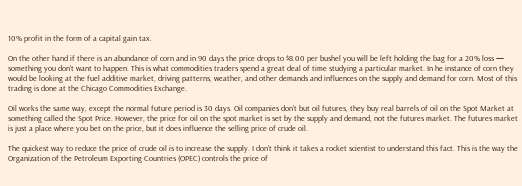10% profit in the form of a capital gain tax.

On the other hand if there is an abundance of corn and in 90 days the price drops to $8.00 per bushel you will be left holding the bag for a 20% loss — something you don’t want to happen. This is what commodities traders spend a great deal of time studying a particular market. In he instance of corn they would be looking at the fuel additive market, driving patterns, weather, and other demands and influences on the supply and demand for corn. Most of this trading is done at the Chicago Commodities Exchange.

Oil works the same way, except the normal future period is 30 days. Oil companies don’t but oil futures, they buy real barrels of oil on the Spot Market at something called the Spot Price. However, the price for oil on the spot market is set by the supply and demand, not the futures market. The futures market is just a place where you bet on the price, but it does influence the selling price of crude oil.

The quickest way to reduce the price of crude oil is to increase the supply. I don’t think it takes a rocket scientist to understand this fact. This is the way the Organization of the Petroleum Exporting Countries (OPEC) controls the price of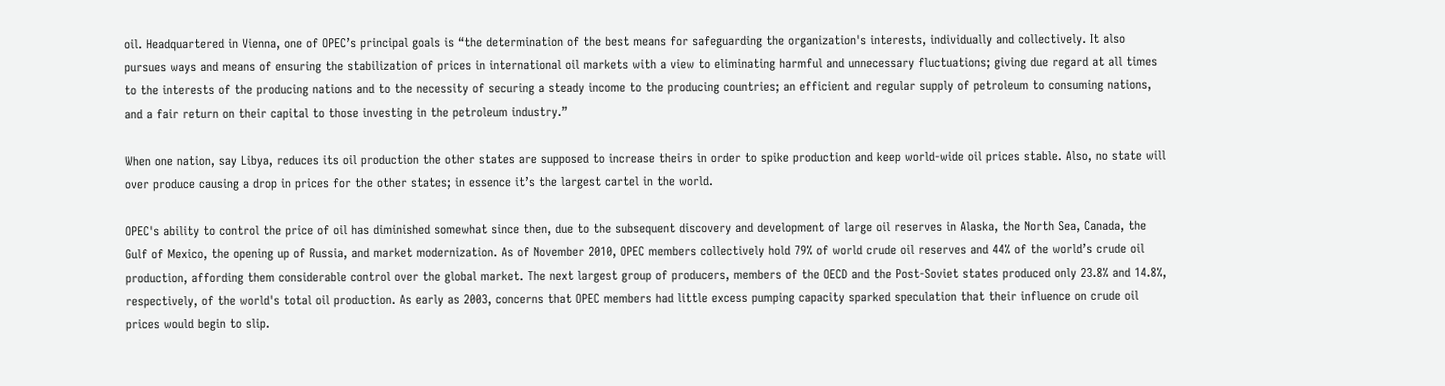oil. Headquartered in Vienna, one of OPEC’s principal goals is “the determination of the best means for safeguarding the organization's interests, individually and collectively. It also pursues ways and means of ensuring the stabilization of prices in international oil markets with a view to eliminating harmful and unnecessary fluctuations; giving due regard at all times to the interests of the producing nations and to the necessity of securing a steady income to the producing countries; an efficient and regular supply of petroleum to consuming nations, and a fair return on their capital to those investing in the petroleum industry.”

When one nation, say Libya, reduces its oil production the other states are supposed to increase theirs in order to spike production and keep world-wide oil prices stable. Also, no state will over produce causing a drop in prices for the other states; in essence it’s the largest cartel in the world.

OPEC's ability to control the price of oil has diminished somewhat since then, due to the subsequent discovery and development of large oil reserves in Alaska, the North Sea, Canada, the Gulf of Mexico, the opening up of Russia, and market modernization. As of November 2010, OPEC members collectively hold 79% of world crude oil reserves and 44% of the world’s crude oil production, affording them considerable control over the global market. The next largest group of producers, members of the OECD and the Post-Soviet states produced only 23.8% and 14.8%, respectively, of the world's total oil production. As early as 2003, concerns that OPEC members had little excess pumping capacity sparked speculation that their influence on crude oil prices would begin to slip.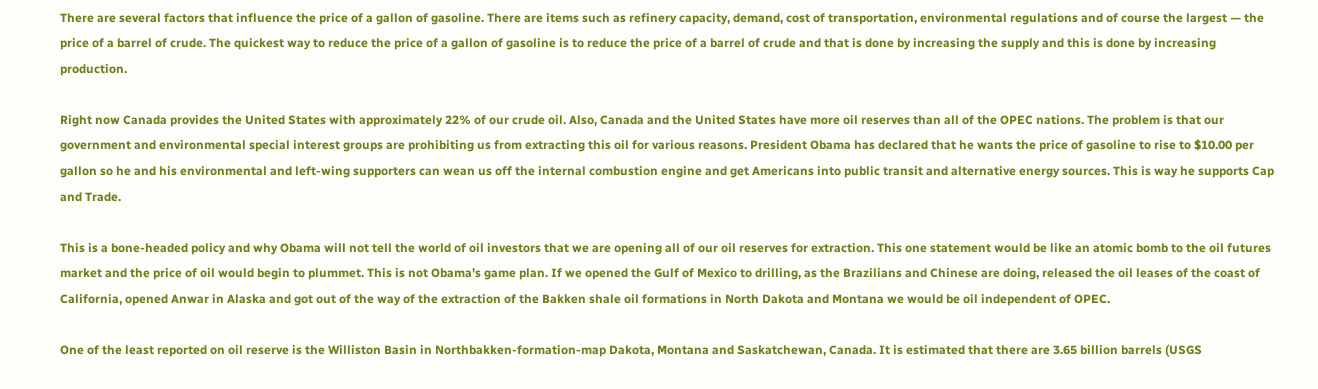There are several factors that influence the price of a gallon of gasoline. There are items such as refinery capacity, demand, cost of transportation, environmental regulations and of course the largest — the price of a barrel of crude. The quickest way to reduce the price of a gallon of gasoline is to reduce the price of a barrel of crude and that is done by increasing the supply and this is done by increasing production.

Right now Canada provides the United States with approximately 22% of our crude oil. Also, Canada and the United States have more oil reserves than all of the OPEC nations. The problem is that our government and environmental special interest groups are prohibiting us from extracting this oil for various reasons. President Obama has declared that he wants the price of gasoline to rise to $10.00 per gallon so he and his environmental and left-wing supporters can wean us off the internal combustion engine and get Americans into public transit and alternative energy sources. This is way he supports Cap and Trade.

This is a bone-headed policy and why Obama will not tell the world of oil investors that we are opening all of our oil reserves for extraction. This one statement would be like an atomic bomb to the oil futures market and the price of oil would begin to plummet. This is not Obama’s game plan. If we opened the Gulf of Mexico to drilling, as the Brazilians and Chinese are doing, released the oil leases of the coast of California, opened Anwar in Alaska and got out of the way of the extraction of the Bakken shale oil formations in North Dakota and Montana we would be oil independent of OPEC.

One of the least reported on oil reserve is the Williston Basin in Northbakken-formation-map Dakota, Montana and Saskatchewan, Canada. It is estimated that there are 3.65 billion barrels (USGS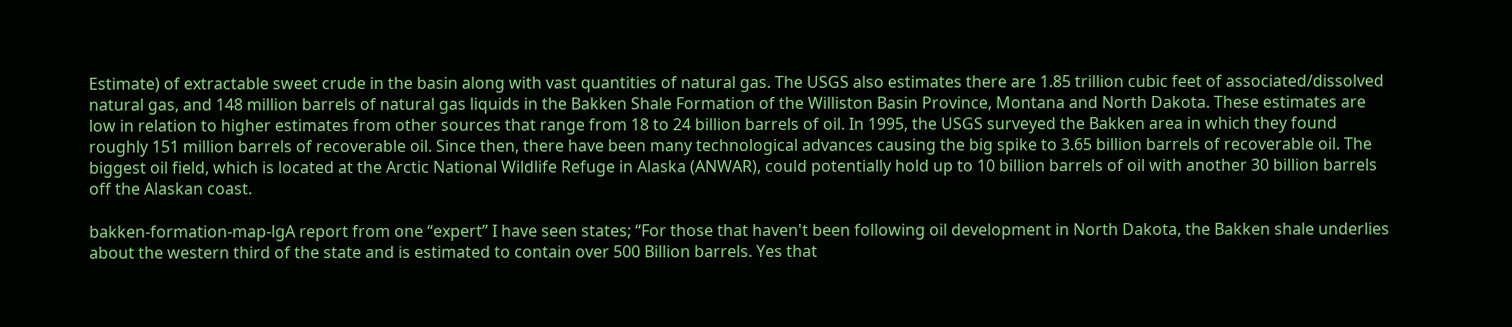Estimate) of extractable sweet crude in the basin along with vast quantities of natural gas. The USGS also estimates there are 1.85 trillion cubic feet of associated/dissolved natural gas, and 148 million barrels of natural gas liquids in the Bakken Shale Formation of the Williston Basin Province, Montana and North Dakota. These estimates are low in relation to higher estimates from other sources that range from 18 to 24 billion barrels of oil. In 1995, the USGS surveyed the Bakken area in which they found roughly 151 million barrels of recoverable oil. Since then, there have been many technological advances causing the big spike to 3.65 billion barrels of recoverable oil. The biggest oil field, which is located at the Arctic National Wildlife Refuge in Alaska (ANWAR), could potentially hold up to 10 billion barrels of oil with another 30 billion barrels off the Alaskan coast.

bakken-formation-map-lgA report from one “expert” I have seen states; “For those that haven't been following oil development in North Dakota, the Bakken shale underlies about the western third of the state and is estimated to contain over 500 Billion barrels. Yes that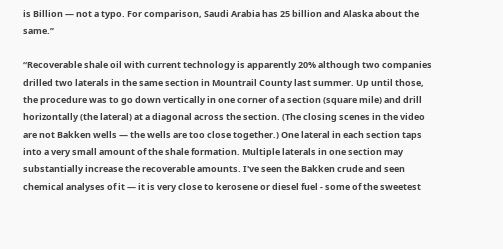is Billion — not a typo. For comparison, Saudi Arabia has 25 billion and Alaska about the same.”

“Recoverable shale oil with current technology is apparently 20% although two companies drilled two laterals in the same section in Mountrail County last summer. Up until those, the procedure was to go down vertically in one corner of a section (square mile) and drill horizontally (the lateral) at a diagonal across the section. (The closing scenes in the video are not Bakken wells — the wells are too close together.) One lateral in each section taps into a very small amount of the shale formation. Multiple laterals in one section may substantially increase the recoverable amounts. I've seen the Bakken crude and seen chemical analyses of it — it is very close to kerosene or diesel fuel - some of the sweetest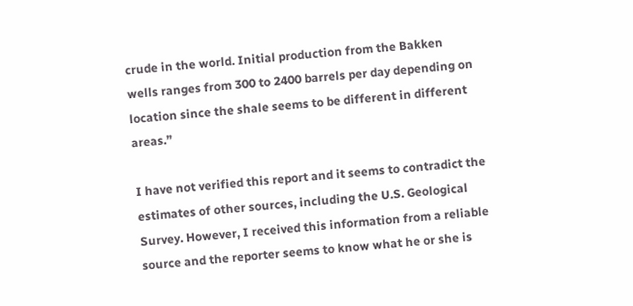crude in the world. Initial production from the Bakken wells ranges from 300 to 2400 barrels per day depending on location since the shale seems to be different in different areas.”

I have not verified this report and it seems to contradict the estimates of other sources, including the U.S. Geological Survey. However, I received this information from a reliable source and the reporter seems to know what he or she is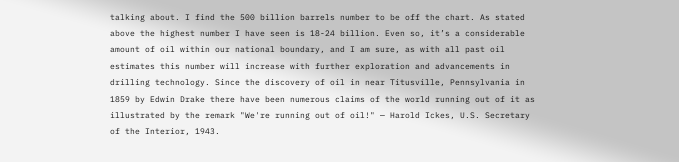talking about. I find the 500 billion barrels number to be off the chart. As stated above the highest number I have seen is 18-24 billion. Even so, it’s a considerable amount of oil within our national boundary, and I am sure, as with all past oil estimates this number will increase with further exploration and advancements in drilling technology. Since the discovery of oil in near Titusville, Pennsylvania in 1859 by Edwin Drake there have been numerous claims of the world running out of it as illustrated by the remark "We're running out of oil!" — Harold Ickes, U.S. Secretary of the Interior, 1943.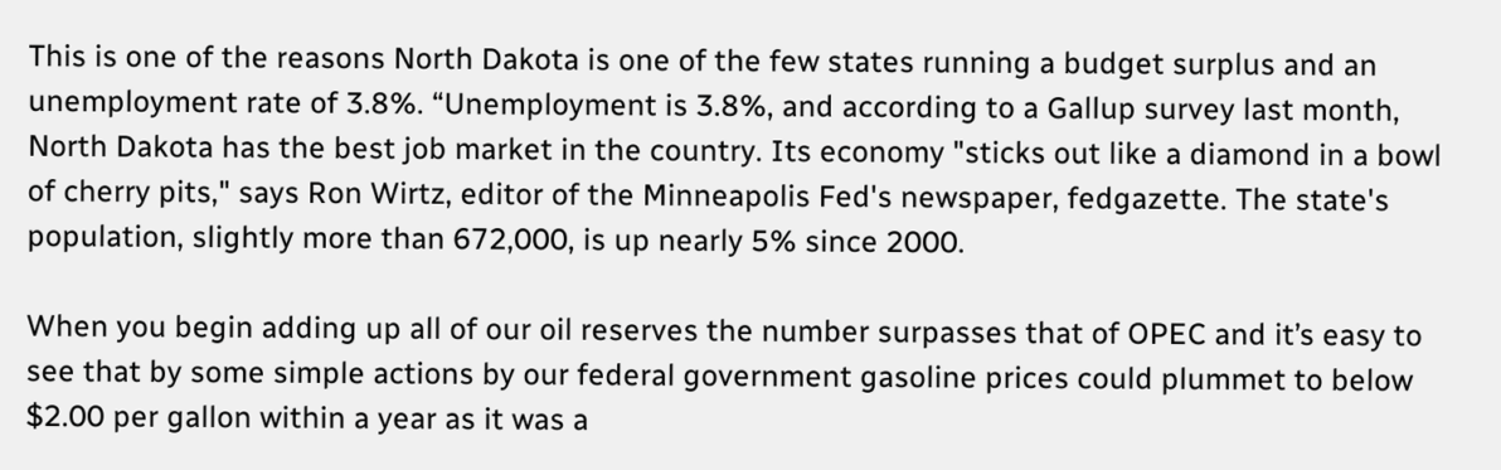This is one of the reasons North Dakota is one of the few states running a budget surplus and an unemployment rate of 3.8%. “Unemployment is 3.8%, and according to a Gallup survey last month, North Dakota has the best job market in the country. Its economy "sticks out like a diamond in a bowl of cherry pits," says Ron Wirtz, editor of the Minneapolis Fed's newspaper, fedgazette. The state's population, slightly more than 672,000, is up nearly 5% since 2000.

When you begin adding up all of our oil reserves the number surpasses that of OPEC and it’s easy to see that by some simple actions by our federal government gasoline prices could plummet to below $2.00 per gallon within a year as it was a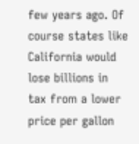few years ago. Of course states like California would lose billions in tax from a lower price per gallon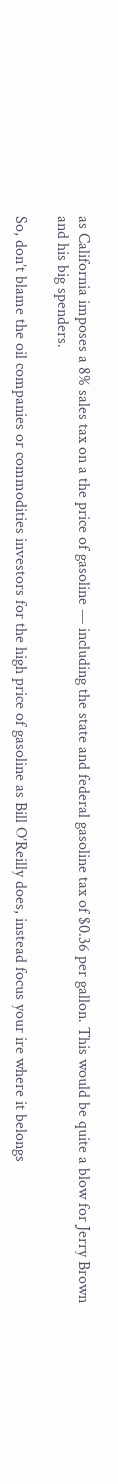as California imposes a 8% sales tax on a the price of gasoline — including the state and federal gasoline tax of $0.36 per gallon. This would be quite a blow for Jerry Brown and his big spenders.

So, don’t blame the oil companies or commodities investors for the high price of gasoline as Bill O’Reilly does, instead focus your ire where it belongs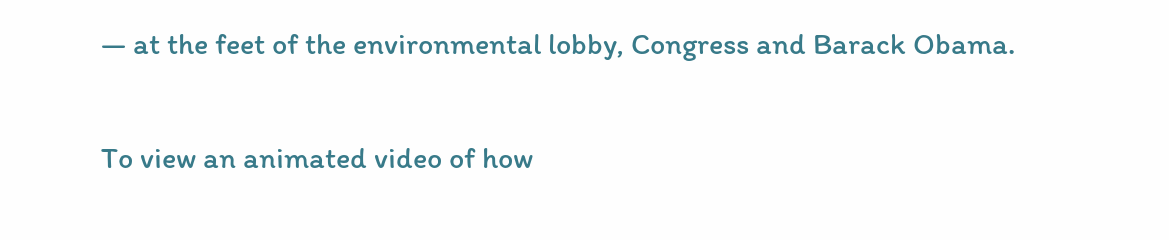— at the feet of the environmental lobby, Congress and Barack Obama.

To view an animated video of how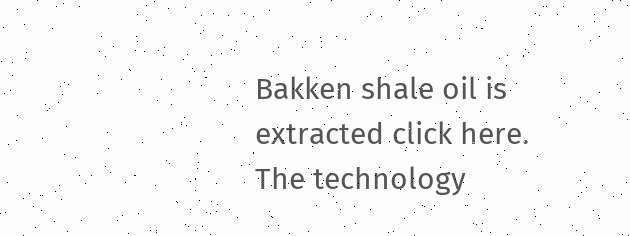Bakken shale oil is extracted click here. The technology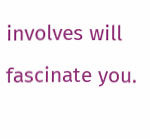involves will fascinate you.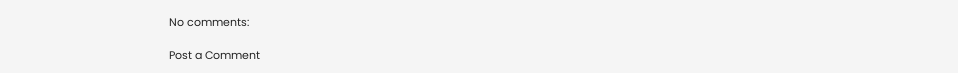No comments:

Post a Comment